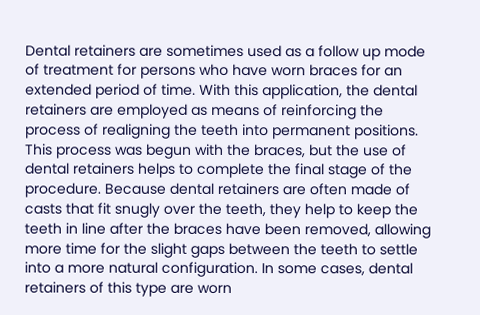Dental retainers are sometimes used as a follow up mode of treatment for persons who have worn braces for an extended period of time. With this application, the dental retainers are employed as means of reinforcing the process of realigning the teeth into permanent positions. This process was begun with the braces, but the use of dental retainers helps to complete the final stage of the procedure. Because dental retainers are often made of casts that fit snugly over the teeth, they help to keep the teeth in line after the braces have been removed, allowing more time for the slight gaps between the teeth to settle into a more natural configuration. In some cases, dental retainers of this type are worn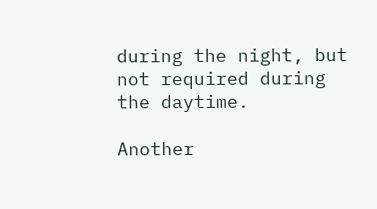during the night, but not required during the daytime.

Another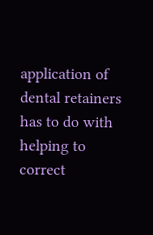application of dental retainers has to do with helping to correct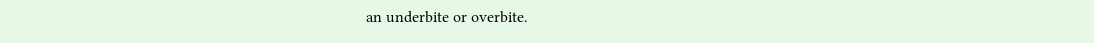an underbite or overbite.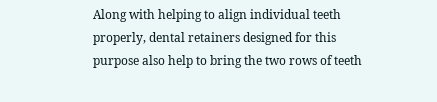Along with helping to align individual teeth properly, dental retainers designed for this purpose also help to bring the two rows of teeth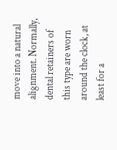move into a natural alignment. Normally, dental retainers of this type are worn around the clock, at least for a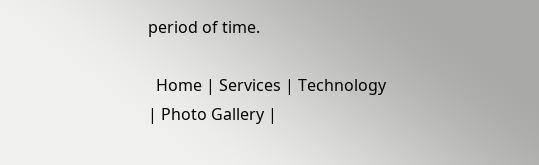period of time.

  Home | Services | Technology | Photo Gallery |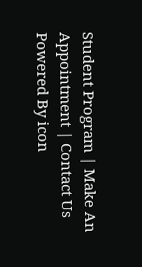Student Program | Make An Appointment | Contact Us
Powered By icon